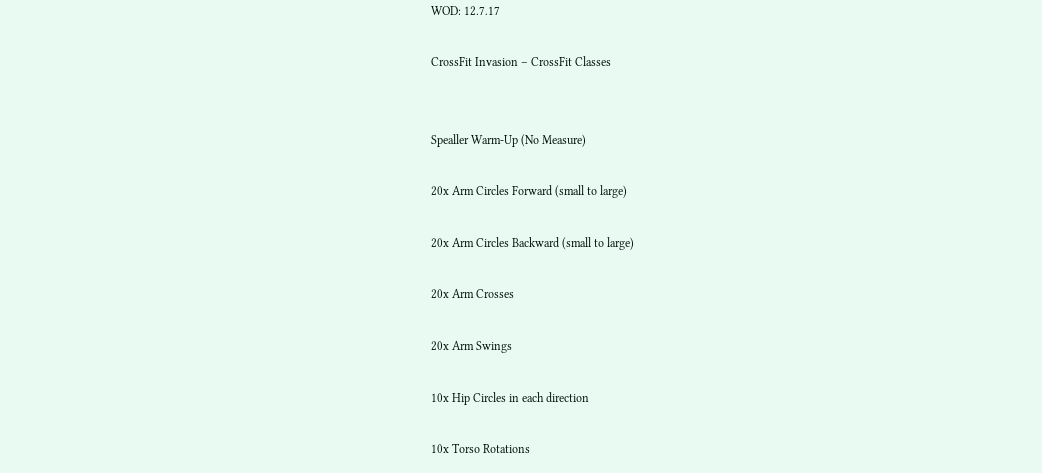WOD: 12.7.17

CrossFit Invasion – CrossFit Classes


Spealler Warm-Up (No Measure)

20x Arm Circles Forward (small to large)

20x Arm Circles Backward (small to large)

20x Arm Crosses

20x Arm Swings

10x Hip Circles in each direction

10x Torso Rotations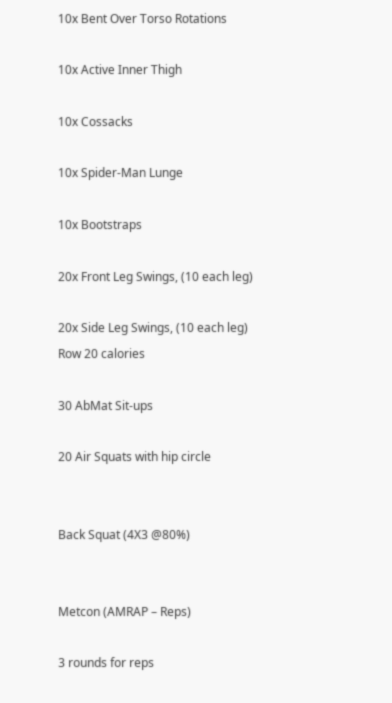10x Bent Over Torso Rotations

10x Active Inner Thigh

10x Cossacks

10x Spider-Man Lunge

10x Bootstraps

20x Front Leg Swings, (10 each leg)

20x Side Leg Swings, (10 each leg)
Row 20 calories

30 AbMat Sit-ups

20 Air Squats with hip circle


Back Squat (4X3 @80%)


Metcon (AMRAP – Reps)

3 rounds for reps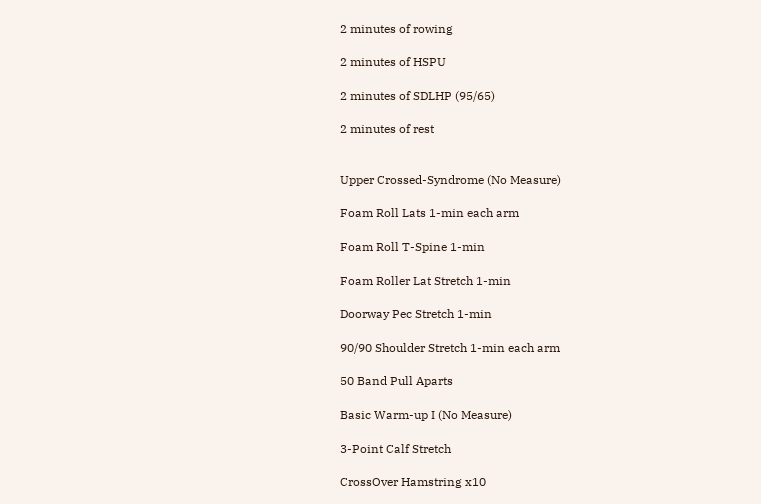2 minutes of rowing

2 minutes of HSPU

2 minutes of SDLHP (95/65)

2 minutes of rest


Upper Crossed-Syndrome (No Measure)

Foam Roll Lats 1-min each arm

Foam Roll T-Spine 1-min

Foam Roller Lat Stretch 1-min

Doorway Pec Stretch 1-min

90/90 Shoulder Stretch 1-min each arm

50 Band Pull Aparts

Basic Warm-up I (No Measure)

3-Point Calf Stretch

CrossOver Hamstring x10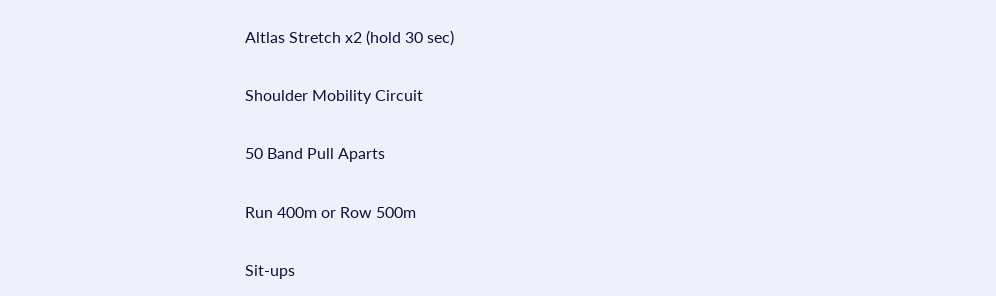Altlas Stretch x2 (hold 30 sec)

Shoulder Mobility Circuit

50 Band Pull Aparts

Run 400m or Row 500m

Sit-ups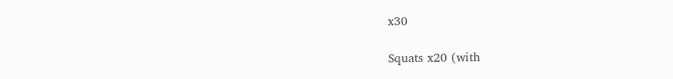x30

Squats x20 (with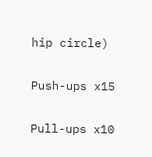hip circle)

Push-ups x15

Pull-ups x10